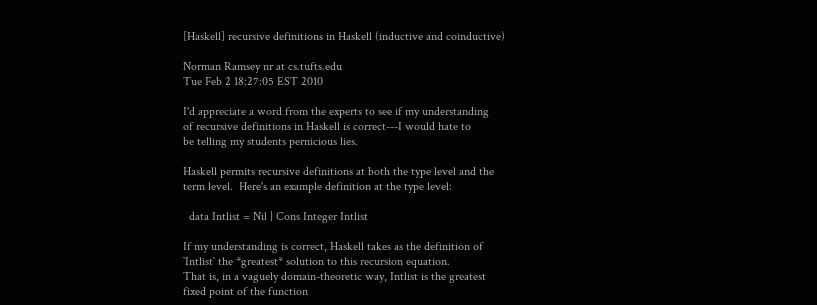[Haskell] recursive definitions in Haskell (inductive and coinductive)

Norman Ramsey nr at cs.tufts.edu
Tue Feb 2 18:27:05 EST 2010

I'd appreciate a word from the experts to see if my understanding
of recursive definitions in Haskell is correct---I would hate to
be telling my students pernicious lies.

Haskell permits recursive definitions at both the type level and the
term level.  Here's an example definition at the type level:

  data Intlist = Nil | Cons Integer Intlist

If my understanding is correct, Haskell takes as the definition of
`Intlist` the *greatest* solution to this recursion equation.
That is, in a vaguely domain-theoretic way, Intlist is the greatest
fixed point of the function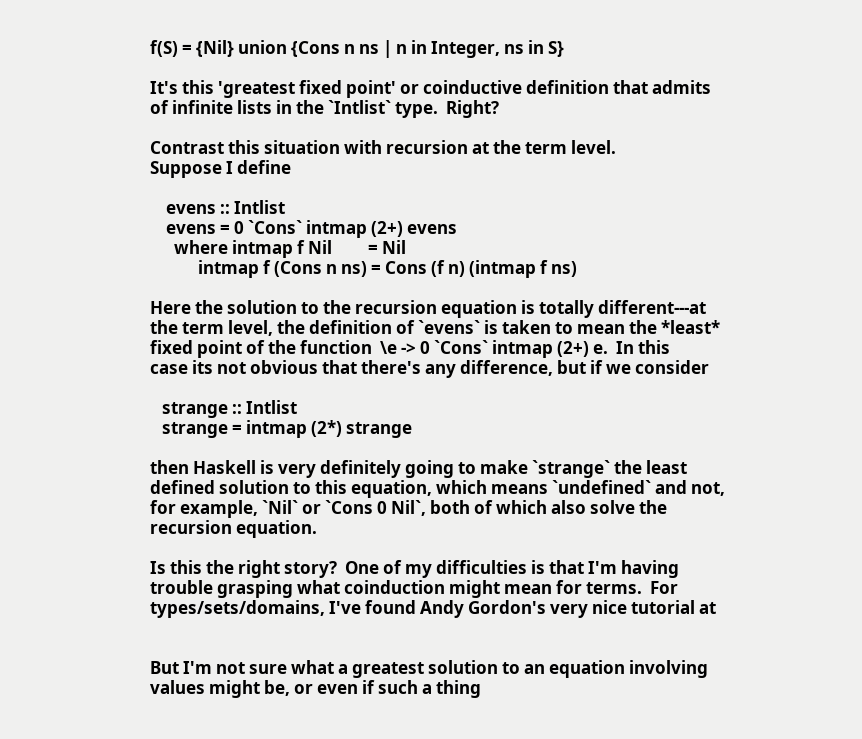f(S) = {Nil} union {Cons n ns | n in Integer, ns in S}

It's this 'greatest fixed point' or coinductive definition that admits
of infinite lists in the `Intlist` type.  Right?

Contrast this situation with recursion at the term level.
Suppose I define

    evens :: Intlist
    evens = 0 `Cons` intmap (2+) evens
      where intmap f Nil         = Nil
            intmap f (Cons n ns) = Cons (f n) (intmap f ns)

Here the solution to the recursion equation is totally different---at
the term level, the definition of `evens` is taken to mean the *least*
fixed point of the function  \e -> 0 `Cons` intmap (2+) e.  In this
case its not obvious that there's any difference, but if we consider

   strange :: Intlist
   strange = intmap (2*) strange

then Haskell is very definitely going to make `strange` the least
defined solution to this equation, which means `undefined` and not,
for example, `Nil` or `Cons 0 Nil`, both of which also solve the
recursion equation.

Is this the right story?  One of my difficulties is that I'm having
trouble grasping what coinduction might mean for terms.  For
types/sets/domains, I've found Andy Gordon's very nice tutorial at


But I'm not sure what a greatest solution to an equation involving
values might be, or even if such a thing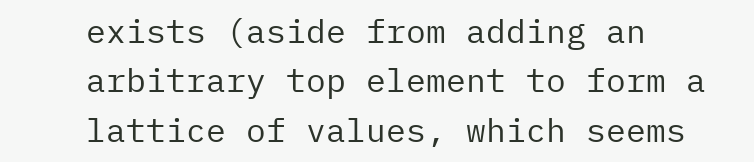exists (aside from adding an
arbitrary top element to form a lattice of values, which seems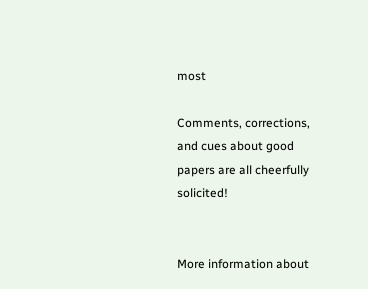most

Comments, corrections, and cues about good papers are all cheerfully solicited!


More information about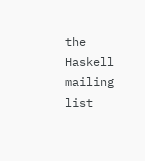the Haskell mailing list